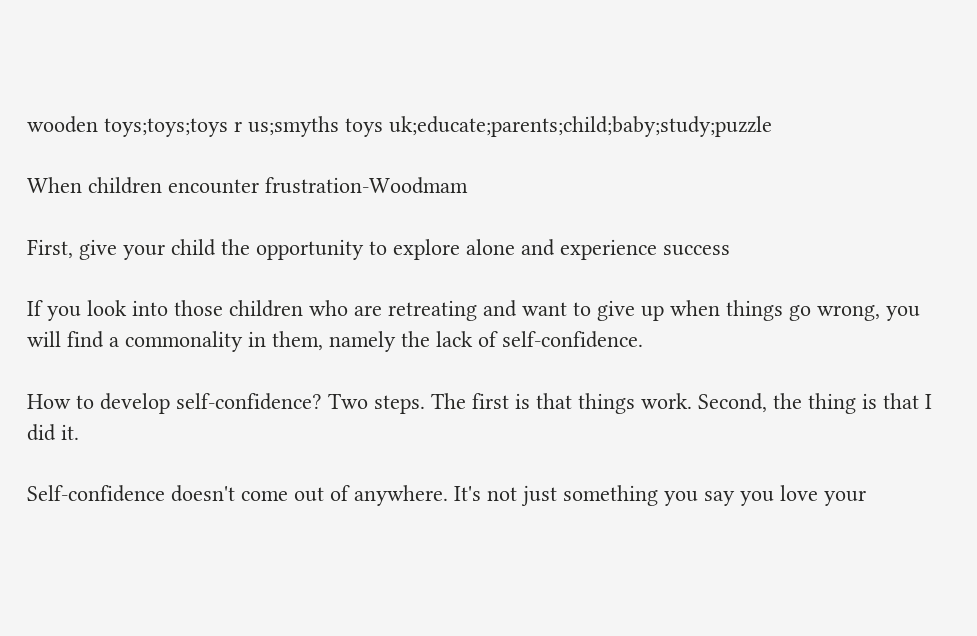wooden toys;toys;toys r us;smyths toys uk;educate;parents;child;baby;study;puzzle

When children encounter frustration-Woodmam

First, give your child the opportunity to explore alone and experience success

If you look into those children who are retreating and want to give up when things go wrong, you will find a commonality in them, namely the lack of self-confidence.

How to develop self-confidence? Two steps. The first is that things work. Second, the thing is that I did it.

Self-confidence doesn't come out of anywhere. It's not just something you say you love your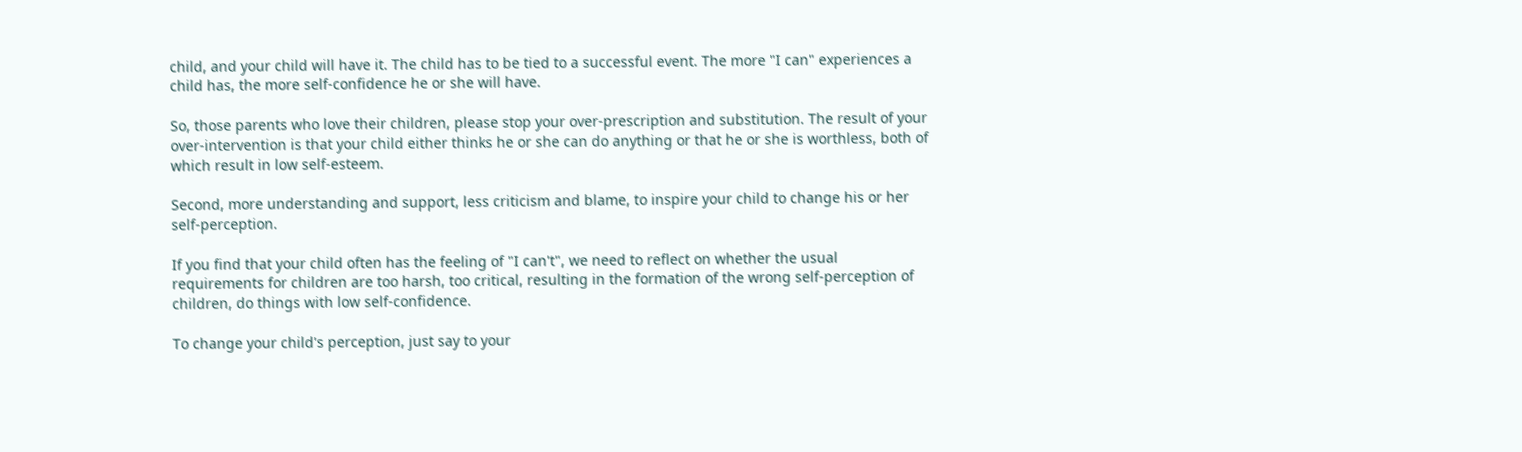child, and your child will have it. The child has to be tied to a successful event. The more "I can" experiences a child has, the more self-confidence he or she will have.

So, those parents who love their children, please stop your over-prescription and substitution. The result of your over-intervention is that your child either thinks he or she can do anything or that he or she is worthless, both of which result in low self-esteem.

Second, more understanding and support, less criticism and blame, to inspire your child to change his or her self-perception.

If you find that your child often has the feeling of "I can't", we need to reflect on whether the usual requirements for children are too harsh, too critical, resulting in the formation of the wrong self-perception of children, do things with low self-confidence.

To change your child's perception, just say to your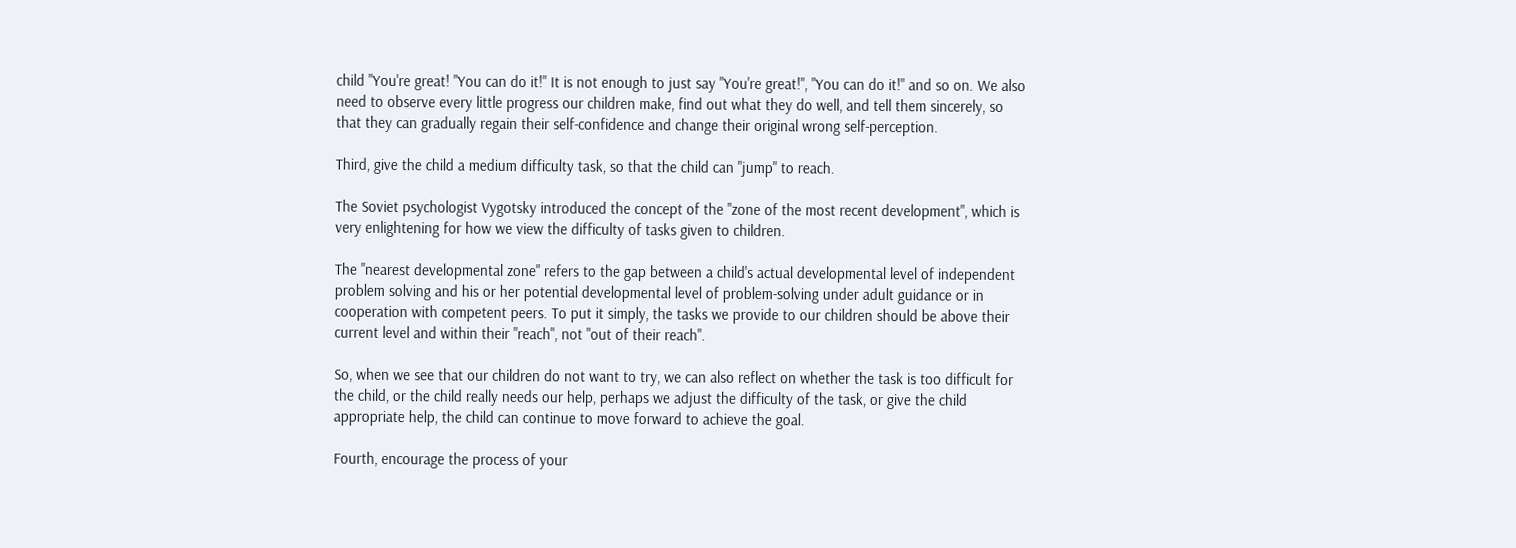child "You're great! "You can do it!" It is not enough to just say "You're great!", "You can do it!" and so on. We also need to observe every little progress our children make, find out what they do well, and tell them sincerely, so that they can gradually regain their self-confidence and change their original wrong self-perception.

Third, give the child a medium difficulty task, so that the child can "jump" to reach.

The Soviet psychologist Vygotsky introduced the concept of the "zone of the most recent development", which is very enlightening for how we view the difficulty of tasks given to children.

The "nearest developmental zone" refers to the gap between a child's actual developmental level of independent problem solving and his or her potential developmental level of problem-solving under adult guidance or in cooperation with competent peers. To put it simply, the tasks we provide to our children should be above their current level and within their "reach", not "out of their reach".

So, when we see that our children do not want to try, we can also reflect on whether the task is too difficult for the child, or the child really needs our help, perhaps we adjust the difficulty of the task, or give the child appropriate help, the child can continue to move forward to achieve the goal.

Fourth, encourage the process of your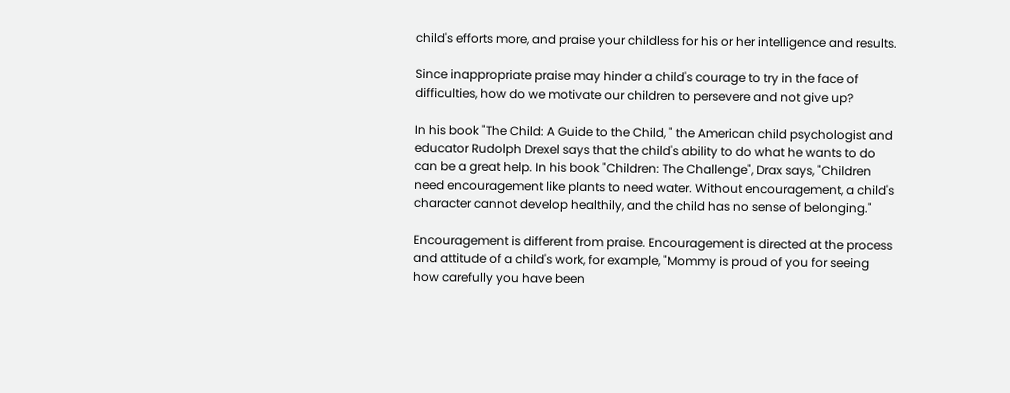child's efforts more, and praise your childless for his or her intelligence and results.

Since inappropriate praise may hinder a child's courage to try in the face of difficulties, how do we motivate our children to persevere and not give up?

In his book "The Child: A Guide to the Child, " the American child psychologist and educator Rudolph Drexel says that the child's ability to do what he wants to do can be a great help. In his book "Children: The Challenge", Drax says, "Children need encouragement like plants to need water. Without encouragement, a child's character cannot develop healthily, and the child has no sense of belonging."

Encouragement is different from praise. Encouragement is directed at the process and attitude of a child's work, for example, "Mommy is proud of you for seeing how carefully you have been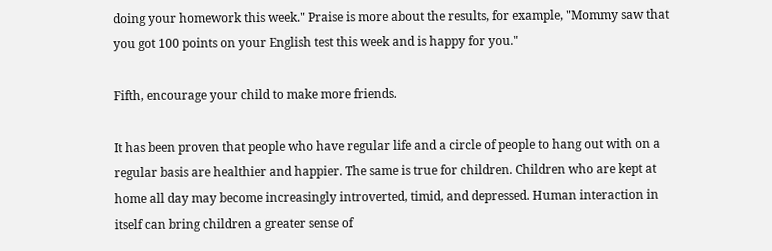doing your homework this week." Praise is more about the results, for example, "Mommy saw that you got 100 points on your English test this week and is happy for you."

Fifth, encourage your child to make more friends.

It has been proven that people who have regular life and a circle of people to hang out with on a regular basis are healthier and happier. The same is true for children. Children who are kept at home all day may become increasingly introverted, timid, and depressed. Human interaction in itself can bring children a greater sense of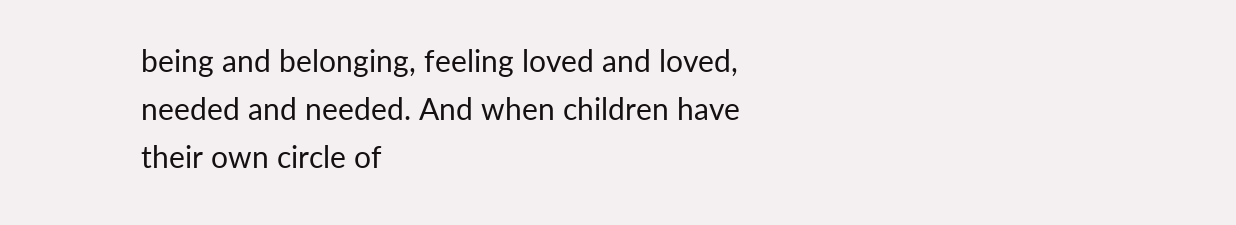being and belonging, feeling loved and loved, needed and needed. And when children have their own circle of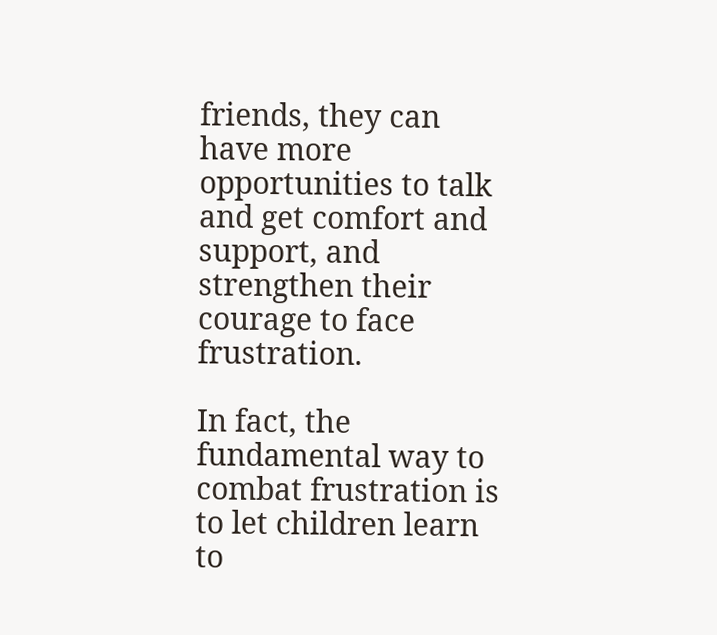friends, they can have more opportunities to talk and get comfort and support, and strengthen their courage to face frustration.

In fact, the fundamental way to combat frustration is to let children learn to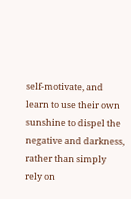self-motivate, and learn to use their own sunshine to dispel the negative and darkness, rather than simply rely on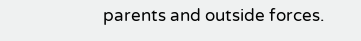parents and outside forces.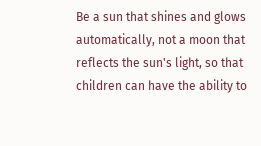Be a sun that shines and glows automatically, not a moon that reflects the sun's light, so that children can have the ability to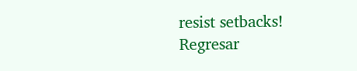resist setbacks!
Regresar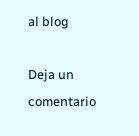al blog

Deja un comentario